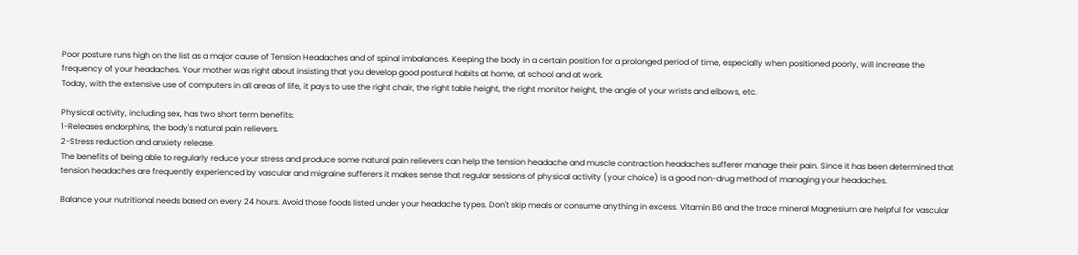Poor posture runs high on the list as a major cause of Tension Headaches and of spinal imbalances. Keeping the body in a certain position for a prolonged period of time, especially when positioned poorly, will increase the frequency of your headaches. Your mother was right about insisting that you develop good postural habits at home, at school and at work.
Today, with the extensive use of computers in all areas of life, it pays to use the right chair, the right table height, the right monitor height, the angle of your wrists and elbows, etc.

Physical activity, including sex, has two short term benefits:
1-Releases endorphins, the body's natural pain relievers.
2-Stress reduction and anxiety release.
The benefits of being able to regularly reduce your stress and produce some natural pain relievers can help the tension headache and muscle contraction headaches sufferer manage their pain. Since it has been determined that tension headaches are frequently experienced by vascular and migraine sufferers it makes sense that regular sessions of physical activity (your choice) is a good non-drug method of managing your headaches.

Balance your nutritional needs based on every 24 hours. Avoid those foods listed under your headache types. Don't skip meals or consume anything in excess. Vitamin B6 and the trace mineral Magnesium are helpful for vascular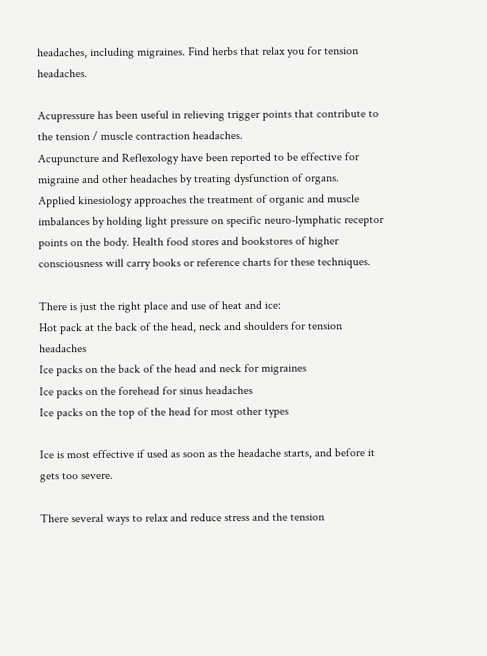headaches, including migraines. Find herbs that relax you for tension headaches.

Acupressure has been useful in relieving trigger points that contribute to the tension / muscle contraction headaches.
Acupuncture and Reflexology have been reported to be effective for migraine and other headaches by treating dysfunction of organs.
Applied kinesiology approaches the treatment of organic and muscle imbalances by holding light pressure on specific neuro-lymphatic receptor points on the body. Health food stores and bookstores of higher consciousness will carry books or reference charts for these techniques.

There is just the right place and use of heat and ice:
Hot pack at the back of the head, neck and shoulders for tension headaches
Ice packs on the back of the head and neck for migraines
Ice packs on the forehead for sinus headaches
Ice packs on the top of the head for most other types

Ice is most effective if used as soon as the headache starts, and before it gets too severe.

There several ways to relax and reduce stress and the tension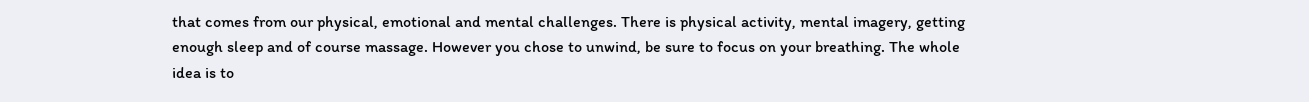that comes from our physical, emotional and mental challenges. There is physical activity, mental imagery, getting enough sleep and of course massage. However you chose to unwind, be sure to focus on your breathing. The whole idea is to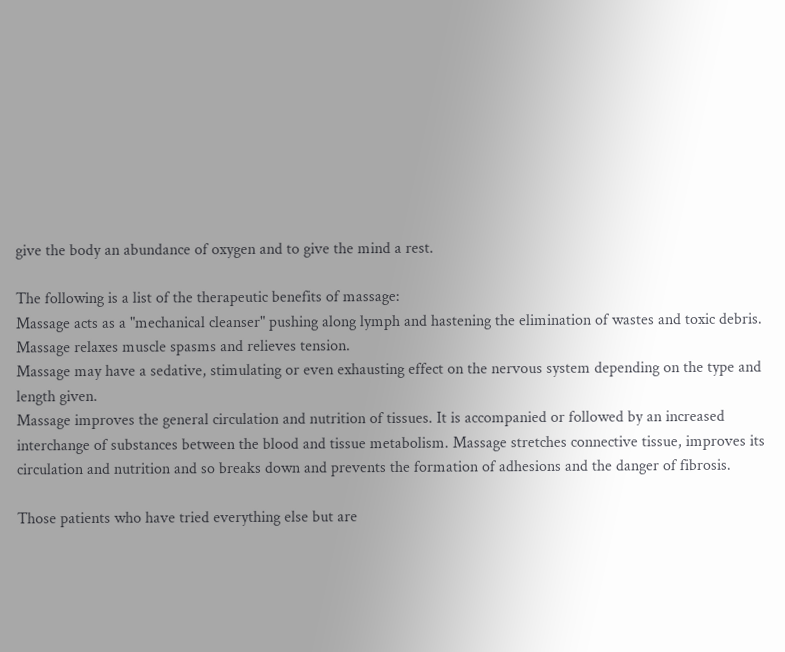give the body an abundance of oxygen and to give the mind a rest.

The following is a list of the therapeutic benefits of massage:
Massage acts as a "mechanical cleanser" pushing along lymph and hastening the elimination of wastes and toxic debris.
Massage relaxes muscle spasms and relieves tension.
Massage may have a sedative, stimulating or even exhausting effect on the nervous system depending on the type and length given.
Massage improves the general circulation and nutrition of tissues. It is accompanied or followed by an increased interchange of substances between the blood and tissue metabolism. Massage stretches connective tissue, improves its circulation and nutrition and so breaks down and prevents the formation of adhesions and the danger of fibrosis.

Those patients who have tried everything else but are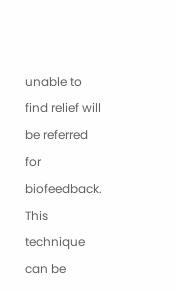unable to find relief will be referred for biofeedback. This technique can be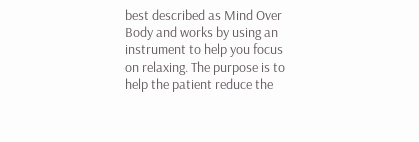best described as Mind Over Body and works by using an instrument to help you focus on relaxing. The purpose is to help the patient reduce the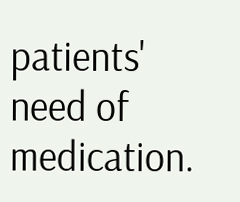patients' need of medication.